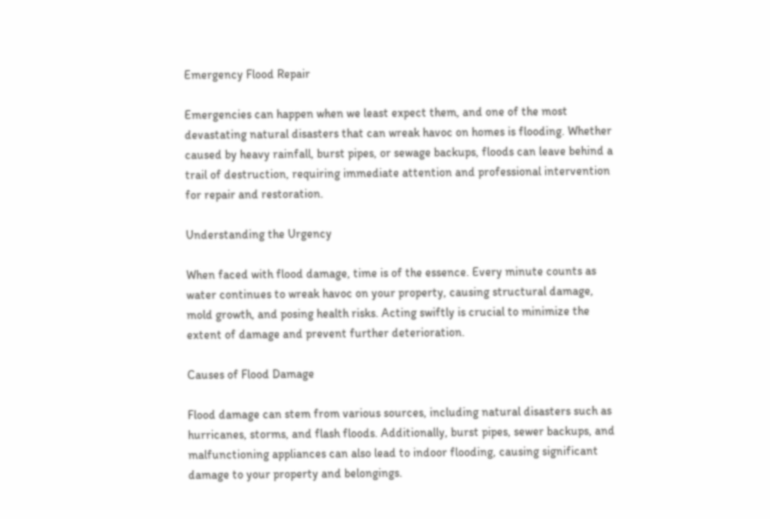Emergency Flood Repair

Emergencies can happen when we least expect them, and one of the most devastating natural disasters that can wreak havoc on homes is flooding. Whether caused by heavy rainfall, burst pipes, or sewage backups, floods can leave behind a trail of destruction, requiring immediate attention and professional intervention for repair and restoration.

Understanding the Urgency

When faced with flood damage, time is of the essence. Every minute counts as water continues to wreak havoc on your property, causing structural damage, mold growth, and posing health risks. Acting swiftly is crucial to minimize the extent of damage and prevent further deterioration.

Causes of Flood Damage

Flood damage can stem from various sources, including natural disasters such as hurricanes, storms, and flash floods. Additionally, burst pipes, sewer backups, and malfunctioning appliances can also lead to indoor flooding, causing significant damage to your property and belongings.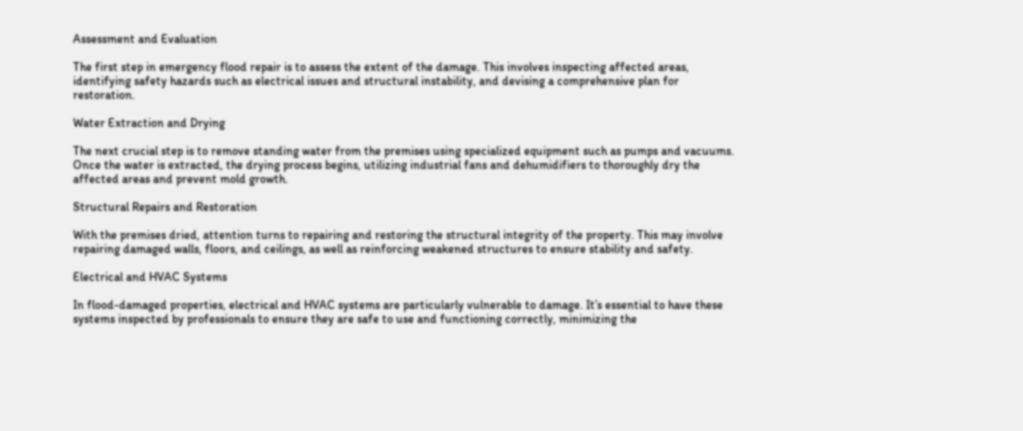Assessment and Evaluation

The first step in emergency flood repair is to assess the extent of the damage. This involves inspecting affected areas, identifying safety hazards such as electrical issues and structural instability, and devising a comprehensive plan for restoration.

Water Extraction and Drying

The next crucial step is to remove standing water from the premises using specialized equipment such as pumps and vacuums. Once the water is extracted, the drying process begins, utilizing industrial fans and dehumidifiers to thoroughly dry the affected areas and prevent mold growth.

Structural Repairs and Restoration

With the premises dried, attention turns to repairing and restoring the structural integrity of the property. This may involve repairing damaged walls, floors, and ceilings, as well as reinforcing weakened structures to ensure stability and safety.

Electrical and HVAC Systems

In flood-damaged properties, electrical and HVAC systems are particularly vulnerable to damage. It’s essential to have these systems inspected by professionals to ensure they are safe to use and functioning correctly, minimizing the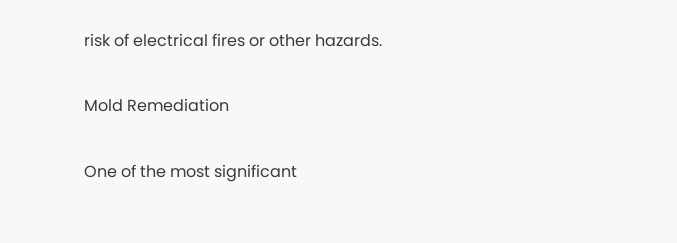risk of electrical fires or other hazards.

Mold Remediation

One of the most significant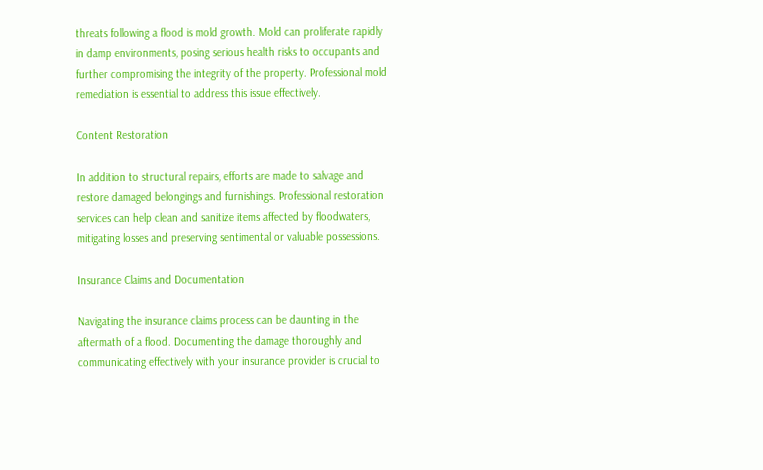threats following a flood is mold growth. Mold can proliferate rapidly in damp environments, posing serious health risks to occupants and further compromising the integrity of the property. Professional mold remediation is essential to address this issue effectively.

Content Restoration

In addition to structural repairs, efforts are made to salvage and restore damaged belongings and furnishings. Professional restoration services can help clean and sanitize items affected by floodwaters, mitigating losses and preserving sentimental or valuable possessions.

Insurance Claims and Documentation

Navigating the insurance claims process can be daunting in the aftermath of a flood. Documenting the damage thoroughly and communicating effectively with your insurance provider is crucial to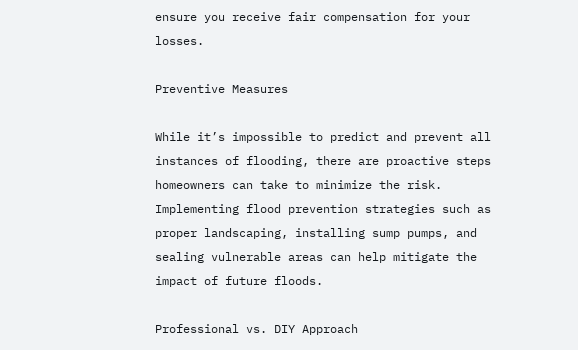ensure you receive fair compensation for your losses.

Preventive Measures

While it’s impossible to predict and prevent all instances of flooding, there are proactive steps homeowners can take to minimize the risk. Implementing flood prevention strategies such as proper landscaping, installing sump pumps, and sealing vulnerable areas can help mitigate the impact of future floods.

Professional vs. DIY Approach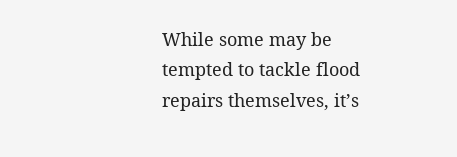While some may be tempted to tackle flood repairs themselves, it’s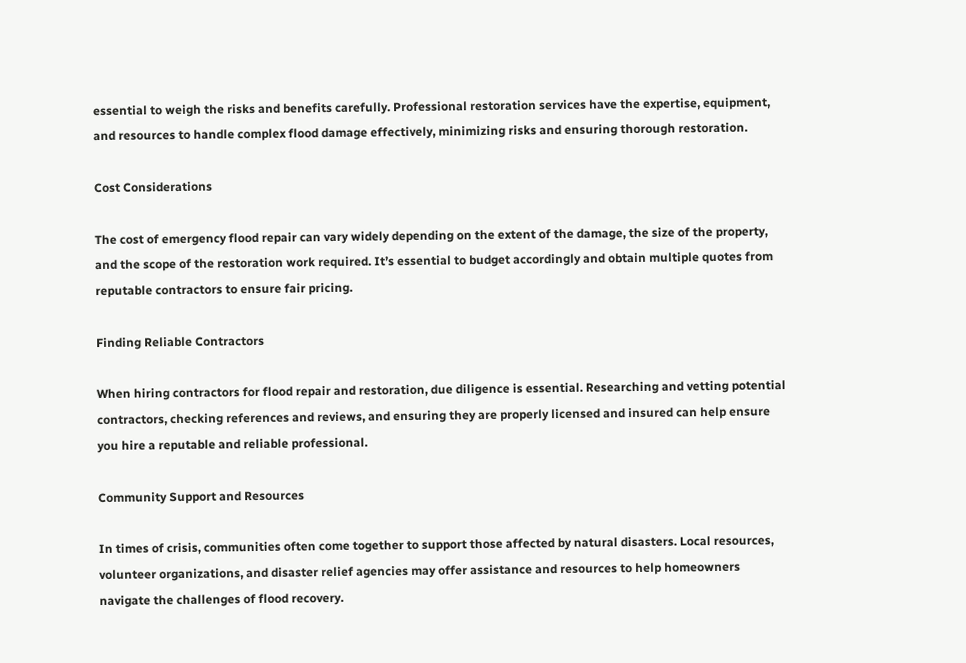essential to weigh the risks and benefits carefully. Professional restoration services have the expertise, equipment, and resources to handle complex flood damage effectively, minimizing risks and ensuring thorough restoration.

Cost Considerations

The cost of emergency flood repair can vary widely depending on the extent of the damage, the size of the property, and the scope of the restoration work required. It’s essential to budget accordingly and obtain multiple quotes from reputable contractors to ensure fair pricing.

Finding Reliable Contractors

When hiring contractors for flood repair and restoration, due diligence is essential. Researching and vetting potential contractors, checking references and reviews, and ensuring they are properly licensed and insured can help ensure you hire a reputable and reliable professional.

Community Support and Resources

In times of crisis, communities often come together to support those affected by natural disasters. Local resources, volunteer organizations, and disaster relief agencies may offer assistance and resources to help homeowners navigate the challenges of flood recovery.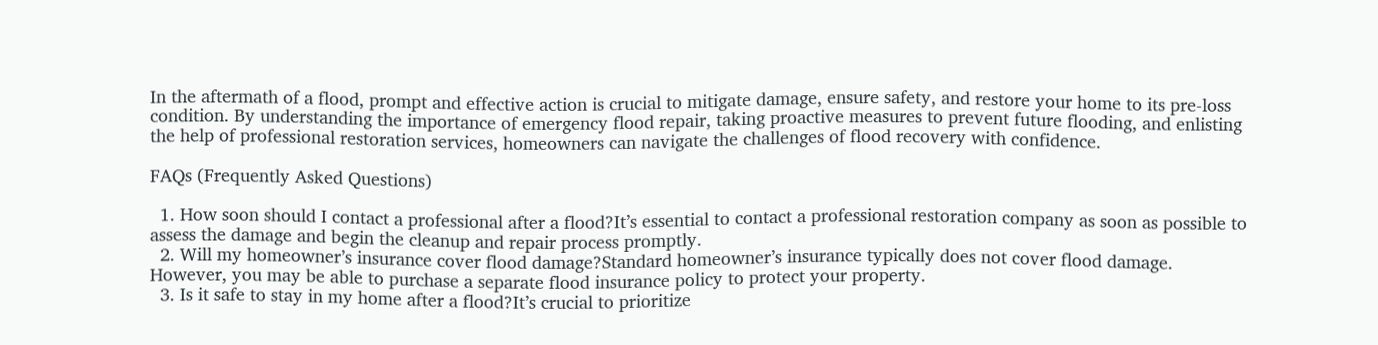In the aftermath of a flood, prompt and effective action is crucial to mitigate damage, ensure safety, and restore your home to its pre-loss condition. By understanding the importance of emergency flood repair, taking proactive measures to prevent future flooding, and enlisting the help of professional restoration services, homeowners can navigate the challenges of flood recovery with confidence.

FAQs (Frequently Asked Questions)

  1. How soon should I contact a professional after a flood?It’s essential to contact a professional restoration company as soon as possible to assess the damage and begin the cleanup and repair process promptly.
  2. Will my homeowner’s insurance cover flood damage?Standard homeowner’s insurance typically does not cover flood damage. However, you may be able to purchase a separate flood insurance policy to protect your property.
  3. Is it safe to stay in my home after a flood?It’s crucial to prioritize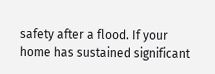safety after a flood. If your home has sustained significant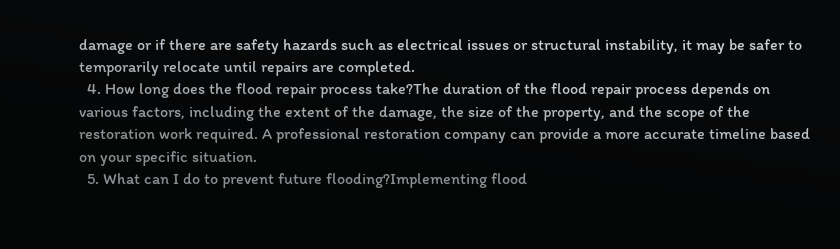damage or if there are safety hazards such as electrical issues or structural instability, it may be safer to temporarily relocate until repairs are completed.
  4. How long does the flood repair process take?The duration of the flood repair process depends on various factors, including the extent of the damage, the size of the property, and the scope of the restoration work required. A professional restoration company can provide a more accurate timeline based on your specific situation.
  5. What can I do to prevent future flooding?Implementing flood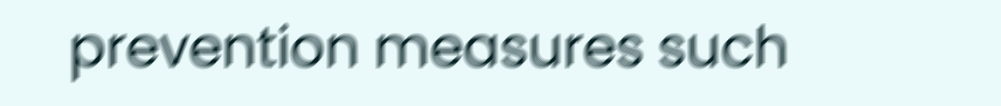prevention measures such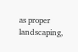as proper landscaping,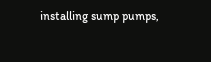installing sump pumps,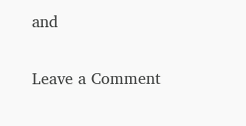and

Leave a Comment